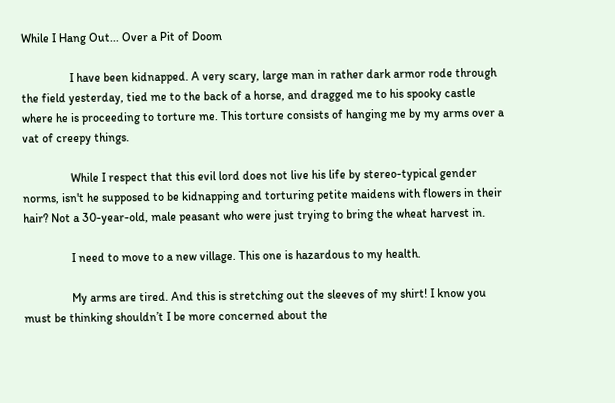While I Hang Out... Over a Pit of Doom

                I have been kidnapped. A very scary, large man in rather dark armor rode through the field yesterday, tied me to the back of a horse, and dragged me to his spooky castle where he is proceeding to torture me. This torture consists of hanging me by my arms over a vat of creepy things.

                While I respect that this evil lord does not live his life by stereo-typical gender norms, isn't he supposed to be kidnapping and torturing petite maidens with flowers in their hair? Not a 30-year-old, male peasant who were just trying to bring the wheat harvest in.

                I need to move to a new village. This one is hazardous to my health.

                My arms are tired. And this is stretching out the sleeves of my shirt! I know you must be thinking shouldn’t I be more concerned about the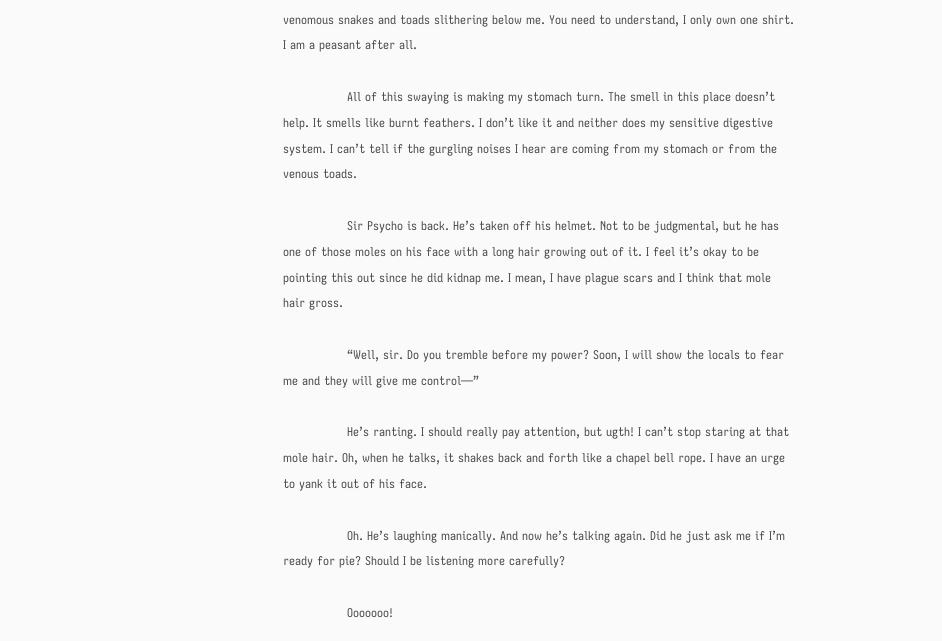venomous snakes and toads slithering below me. You need to understand, I only own one shirt. I am a peasant after all.

                All of this swaying is making my stomach turn. The smell in this place doesn’t help. It smells like burnt feathers. I don’t like it and neither does my sensitive digestive system. I can’t tell if the gurgling noises I hear are coming from my stomach or from the venous toads.

                Sir Psycho is back. He’s taken off his helmet. Not to be judgmental, but he has one of those moles on his face with a long hair growing out of it. I feel it’s okay to be pointing this out since he did kidnap me. I mean, I have plague scars and I think that mole hair gross.

                “Well, sir. Do you tremble before my power? Soon, I will show the locals to fear me and they will give me control—”

                He’s ranting. I should really pay attention, but ugth! I can’t stop staring at that mole hair. Oh, when he talks, it shakes back and forth like a chapel bell rope. I have an urge to yank it out of his face.

                Oh. He’s laughing manically. And now he’s talking again. Did he just ask me if I’m ready for pie? Should I be listening more carefully?

                Ooooooo!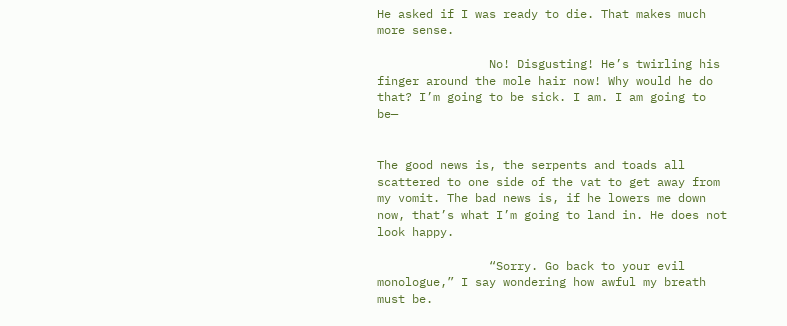He asked if I was ready to die. That makes much more sense.

                No! Disgusting! He’s twirling his finger around the mole hair now! Why would he do that? I’m going to be sick. I am. I am going to be—


The good news is, the serpents and toads all scattered to one side of the vat to get away from my vomit. The bad news is, if he lowers me down now, that’s what I’m going to land in. He does not look happy.

                “Sorry. Go back to your evil monologue,” I say wondering how awful my breath must be.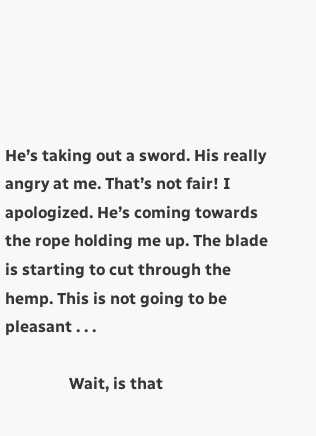He’s taking out a sword. His really angry at me. That’s not fair! I apologized. He’s coming towards the rope holding me up. The blade is starting to cut through the hemp. This is not going to be pleasant . . .

                Wait, is that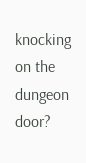knocking on the dungeon door?